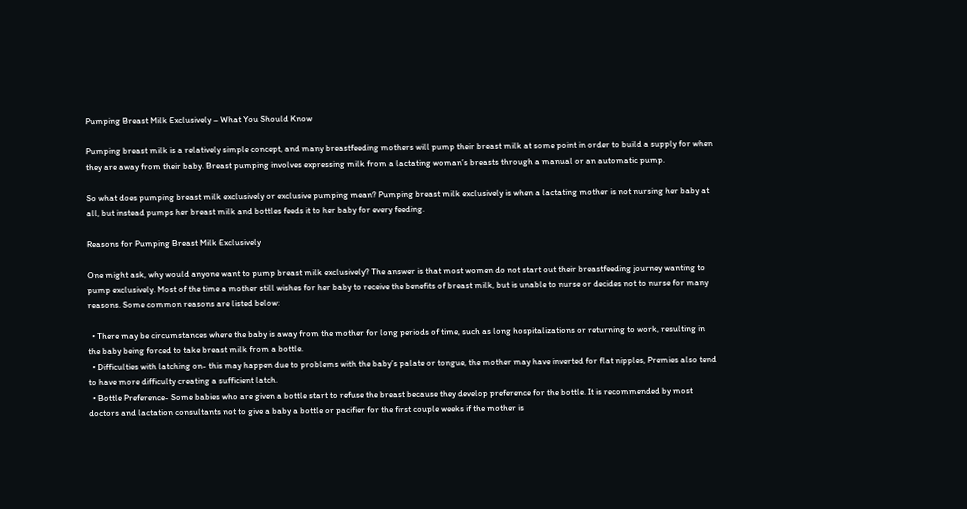Pumping Breast Milk Exclusively – What You Should Know

Pumping breast milk is a relatively simple concept, and many breastfeeding mothers will pump their breast milk at some point in order to build a supply for when they are away from their baby. Breast pumping involves expressing milk from a lactating woman’s breasts through a manual or an automatic pump.

So what does pumping breast milk exclusively or exclusive pumping mean? Pumping breast milk exclusively is when a lactating mother is not nursing her baby at all, but instead pumps her breast milk and bottles feeds it to her baby for every feeding.

Reasons for Pumping Breast Milk Exclusively

One might ask, why would anyone want to pump breast milk exclusively? The answer is that most women do not start out their breastfeeding journey wanting to pump exclusively. Most of the time a mother still wishes for her baby to receive the benefits of breast milk, but is unable to nurse or decides not to nurse for many reasons. Some common reasons are listed below:

  • There may be circumstances where the baby is away from the mother for long periods of time, such as long hospitalizations or returning to work, resulting in the baby being forced to take breast milk from a bottle.
  • Difficulties with latching on- this may happen due to problems with the baby’s palate or tongue, the mother may have inverted for flat nipples, Premies also tend to have more difficulty creating a sufficient latch.
  • Bottle Preference- Some babies who are given a bottle start to refuse the breast because they develop preference for the bottle. It is recommended by most doctors and lactation consultants not to give a baby a bottle or pacifier for the first couple weeks if the mother is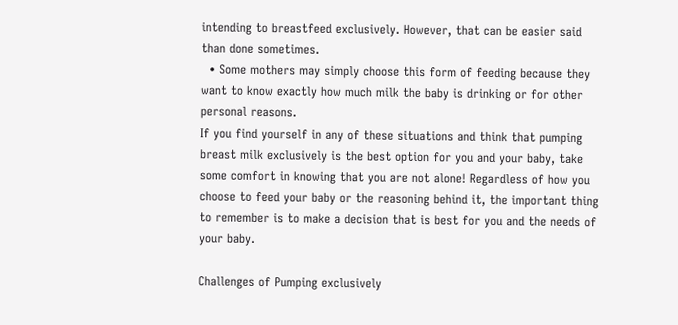intending to breastfeed exclusively. However, that can be easier said than done sometimes.
  • Some mothers may simply choose this form of feeding because they want to know exactly how much milk the baby is drinking or for other personal reasons.
If you find yourself in any of these situations and think that pumping breast milk exclusively is the best option for you and your baby, take some comfort in knowing that you are not alone! Regardless of how you choose to feed your baby or the reasoning behind it, the important thing to remember is to make a decision that is best for you and the needs of your baby.

Challenges of Pumping exclusively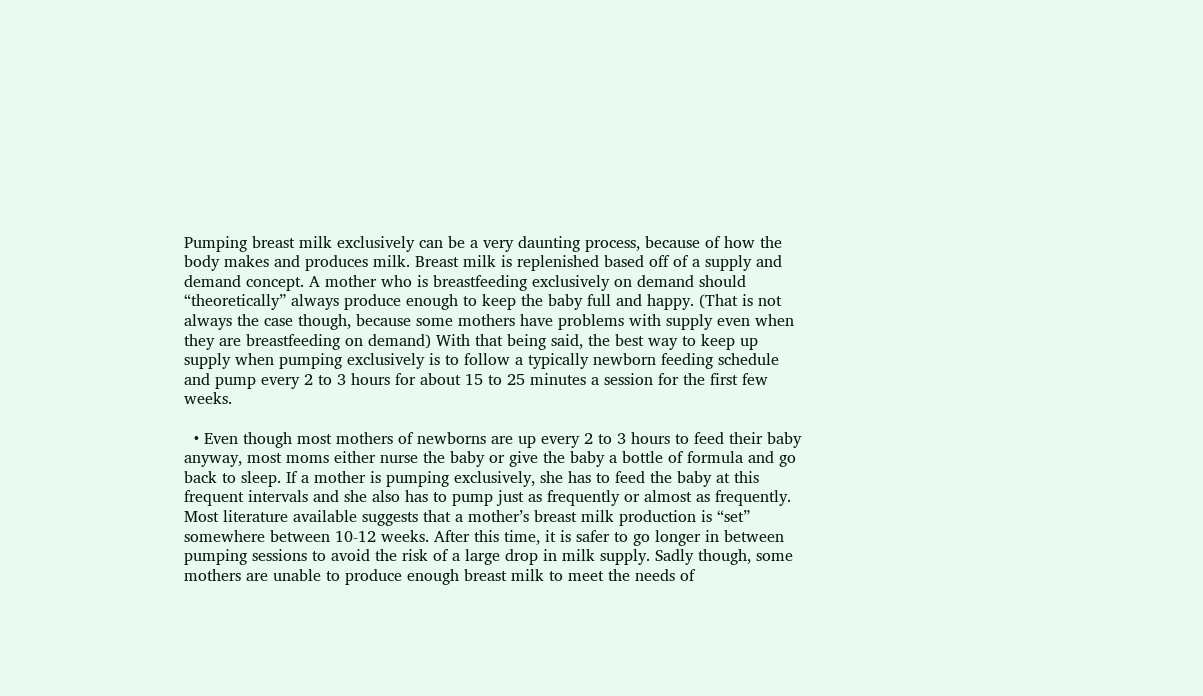Pumping breast milk exclusively can be a very daunting process, because of how the body makes and produces milk. Breast milk is replenished based off of a supply and demand concept. A mother who is breastfeeding exclusively on demand should “theoretically” always produce enough to keep the baby full and happy. (That is not always the case though, because some mothers have problems with supply even when they are breastfeeding on demand) With that being said, the best way to keep up supply when pumping exclusively is to follow a typically newborn feeding schedule and pump every 2 to 3 hours for about 15 to 25 minutes a session for the first few weeks.

  • Even though most mothers of newborns are up every 2 to 3 hours to feed their baby anyway, most moms either nurse the baby or give the baby a bottle of formula and go back to sleep. If a mother is pumping exclusively, she has to feed the baby at this frequent intervals and she also has to pump just as frequently or almost as frequently. Most literature available suggests that a mother’s breast milk production is “set” somewhere between 10-12 weeks. After this time, it is safer to go longer in between pumping sessions to avoid the risk of a large drop in milk supply. Sadly though, some mothers are unable to produce enough breast milk to meet the needs of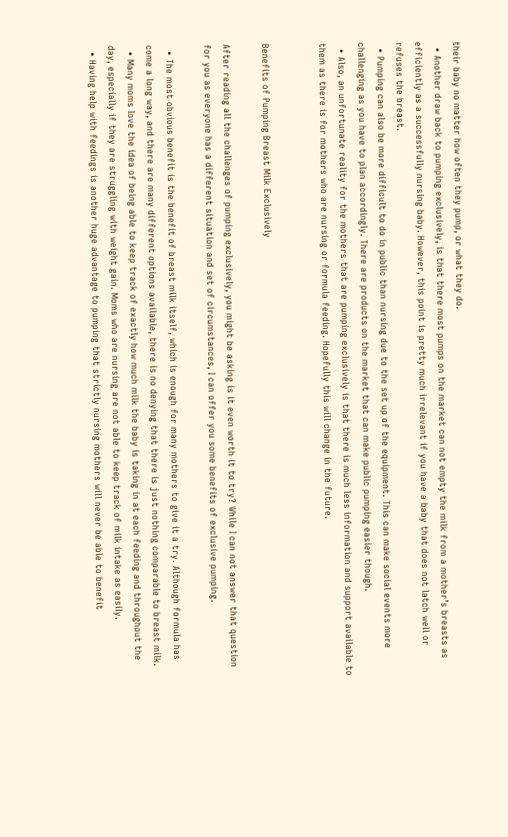their baby no matter how often they pump, or what they do.
  • Another draw back to pumping exclusively, is that there most pumps on the market can not empty the milk from a mother’s breasts as efficiently as a successfully nursing baby. However, this point is pretty much irrelevant if you have a baby that does not latch well or refuses the breast.
  • Pumping can also be more difficult to do in public than nursing due to the set up of the equipment. This can make social events more challenging as you have to plan accordingly. There are products on the market that can make public pumping easier though.
  • Also, an unfortunate reality for the mothers that are pumping exclusively is that there is much less information and support available to them as there is for mothers who are nursing or formula feeding. Hopefully this will change in the future.


Benefits of Pumping Breast Milk Exclusively

After reading all the challenges of pumping exclusively, you might be asking is it even worth it to try? While I can not answer that question for you as everyone has a different situation and set of circumstances, I can offer you some benefits of exclusive pumping.

  • The most obvious benefit is the benefit of breast milk itself, which is enough for many mothers to give it a try. Although formula has come a long way, and there are many different options available, there is no denying that there is just nothing comparable to breast milk.
  • Many moms love the idea of being able to keep track of exactly how much milk the baby is taking in at each feeding and throughout the day, especially if they are struggling with weight gain. Moms who are nursing are not able to keep track of milk intake as easily.
  • Having help with feedings is another huge advantage to pumping that strictly nursing mothers will never be able to benefit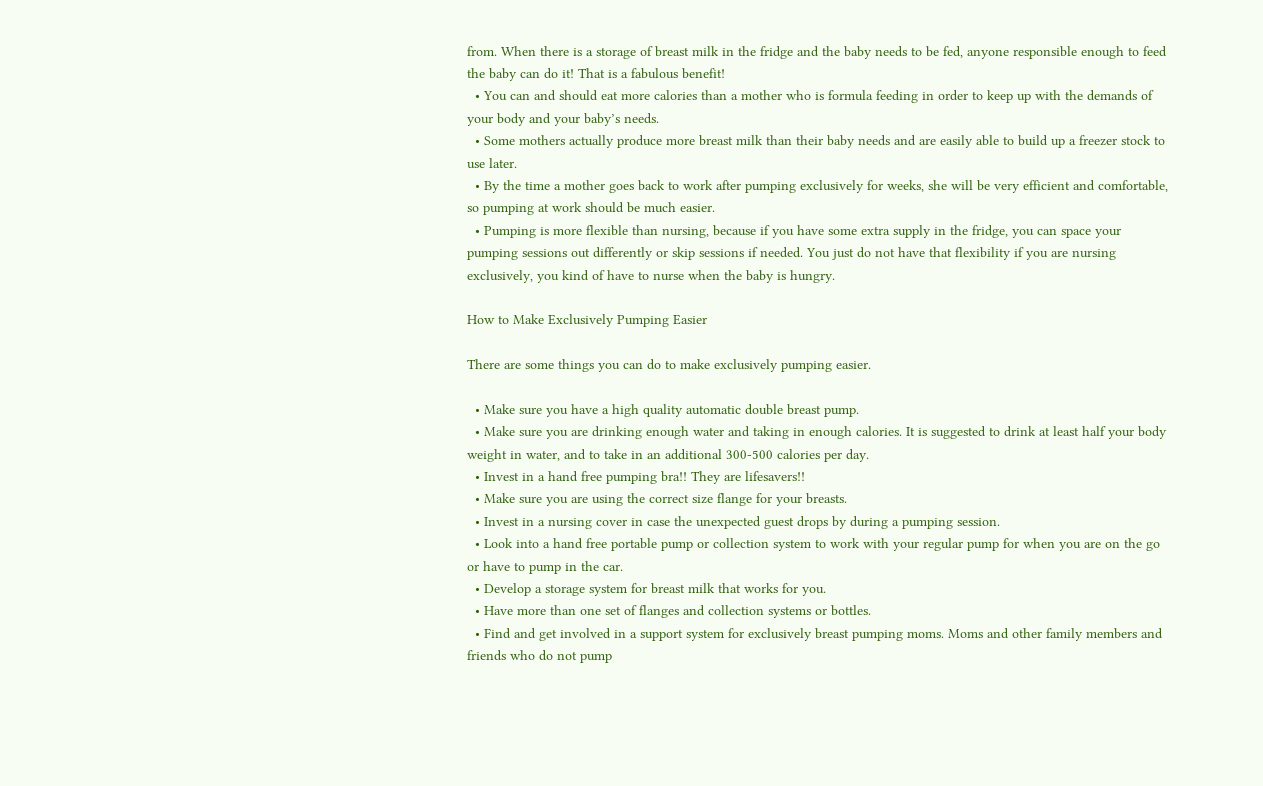from. When there is a storage of breast milk in the fridge and the baby needs to be fed, anyone responsible enough to feed the baby can do it! That is a fabulous benefit!
  • You can and should eat more calories than a mother who is formula feeding in order to keep up with the demands of your body and your baby’s needs.
  • Some mothers actually produce more breast milk than their baby needs and are easily able to build up a freezer stock to use later.
  • By the time a mother goes back to work after pumping exclusively for weeks, she will be very efficient and comfortable, so pumping at work should be much easier.
  • Pumping is more flexible than nursing, because if you have some extra supply in the fridge, you can space your pumping sessions out differently or skip sessions if needed. You just do not have that flexibility if you are nursing exclusively, you kind of have to nurse when the baby is hungry.

How to Make Exclusively Pumping Easier

There are some things you can do to make exclusively pumping easier.

  • Make sure you have a high quality automatic double breast pump.
  • Make sure you are drinking enough water and taking in enough calories. It is suggested to drink at least half your body weight in water, and to take in an additional 300-500 calories per day.
  • Invest in a hand free pumping bra!! They are lifesavers!!
  • Make sure you are using the correct size flange for your breasts.
  • Invest in a nursing cover in case the unexpected guest drops by during a pumping session.
  • Look into a hand free portable pump or collection system to work with your regular pump for when you are on the go or have to pump in the car.
  • Develop a storage system for breast milk that works for you.
  • Have more than one set of flanges and collection systems or bottles.
  • Find and get involved in a support system for exclusively breast pumping moms. Moms and other family members and friends who do not pump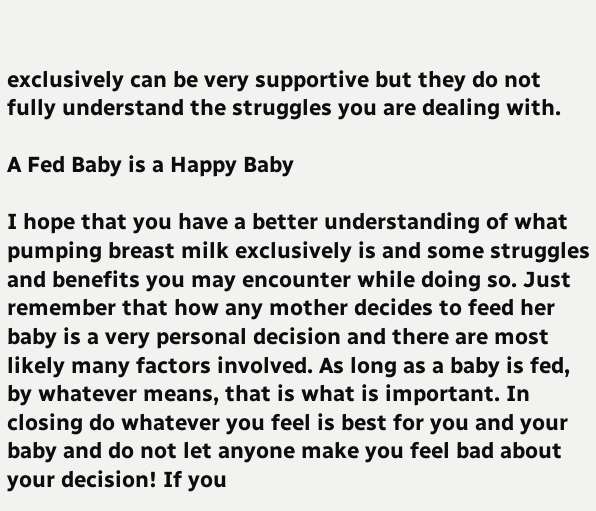exclusively can be very supportive but they do not fully understand the struggles you are dealing with.

A Fed Baby is a Happy Baby

I hope that you have a better understanding of what pumping breast milk exclusively is and some struggles and benefits you may encounter while doing so. Just remember that how any mother decides to feed her baby is a very personal decision and there are most likely many factors involved. As long as a baby is fed, by whatever means, that is what is important. In closing do whatever you feel is best for you and your baby and do not let anyone make you feel bad about your decision! If you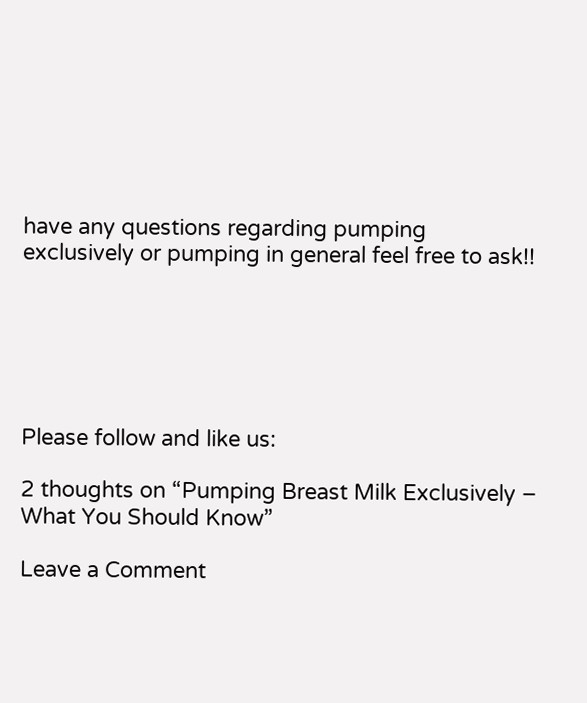have any questions regarding pumping exclusively or pumping in general feel free to ask!!






Please follow and like us:

2 thoughts on “Pumping Breast Milk Exclusively – What You Should Know”

Leave a Comment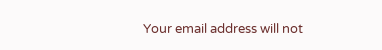Your email address will not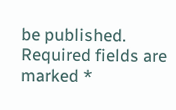be published. Required fields are marked *